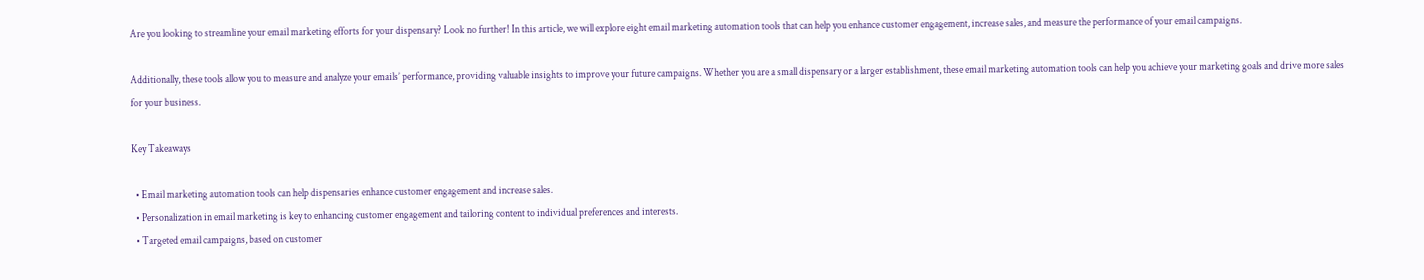Are you looking to streamline your email marketing efforts for your dispensary? Look no further! In this article, we will explore eight email marketing automation tools that can help you enhance customer engagement, increase sales, and measure the performance of your email campaigns.

Additionally, these tools allow you to measure and analyze your emails’ performance, providing valuable insights to improve your future campaigns. Whether you are a small dispensary or a larger establishment, these email marketing automation tools can help you achieve your marketing goals and drive more sales for your business.

Key Takeaways

  • Email marketing automation tools can help dispensaries enhance customer engagement and increase sales.
  • Personalization in email marketing is key to enhancing customer engagement and tailoring content to individual preferences and interests.
  • Targeted email campaigns, based on customer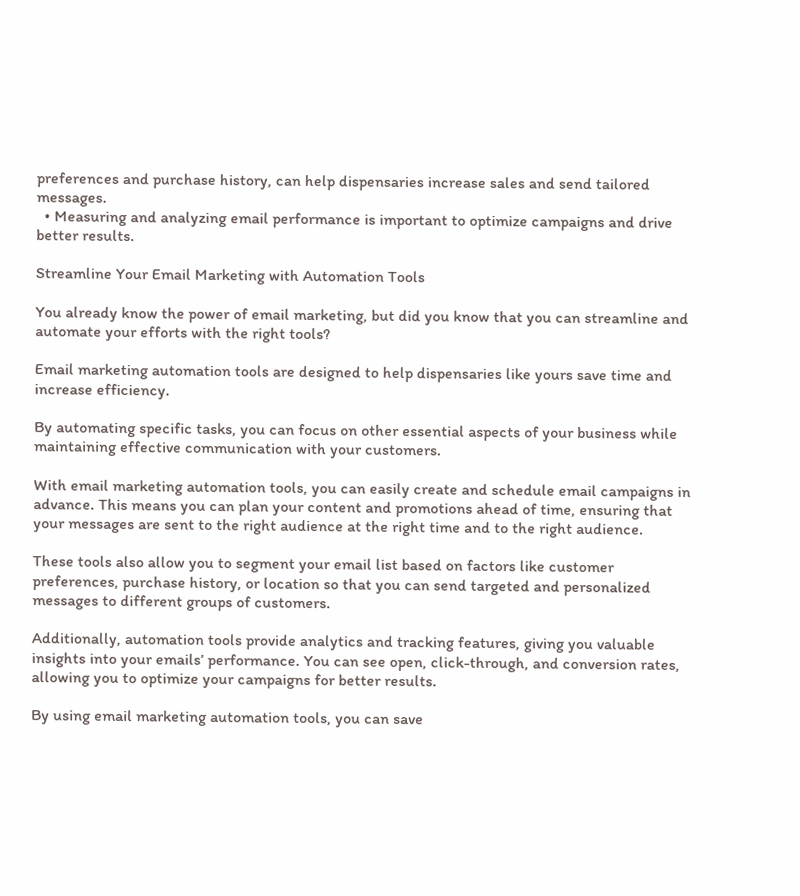preferences and purchase history, can help dispensaries increase sales and send tailored messages.
  • Measuring and analyzing email performance is important to optimize campaigns and drive better results.

Streamline Your Email Marketing with Automation Tools

You already know the power of email marketing, but did you know that you can streamline and automate your efforts with the right tools?

Email marketing automation tools are designed to help dispensaries like yours save time and increase efficiency.

By automating specific tasks, you can focus on other essential aspects of your business while maintaining effective communication with your customers.

With email marketing automation tools, you can easily create and schedule email campaigns in advance. This means you can plan your content and promotions ahead of time, ensuring that your messages are sent to the right audience at the right time and to the right audience.

These tools also allow you to segment your email list based on factors like customer preferences, purchase history, or location so that you can send targeted and personalized messages to different groups of customers.

Additionally, automation tools provide analytics and tracking features, giving you valuable insights into your emails’ performance. You can see open, click-through, and conversion rates, allowing you to optimize your campaigns for better results.

By using email marketing automation tools, you can save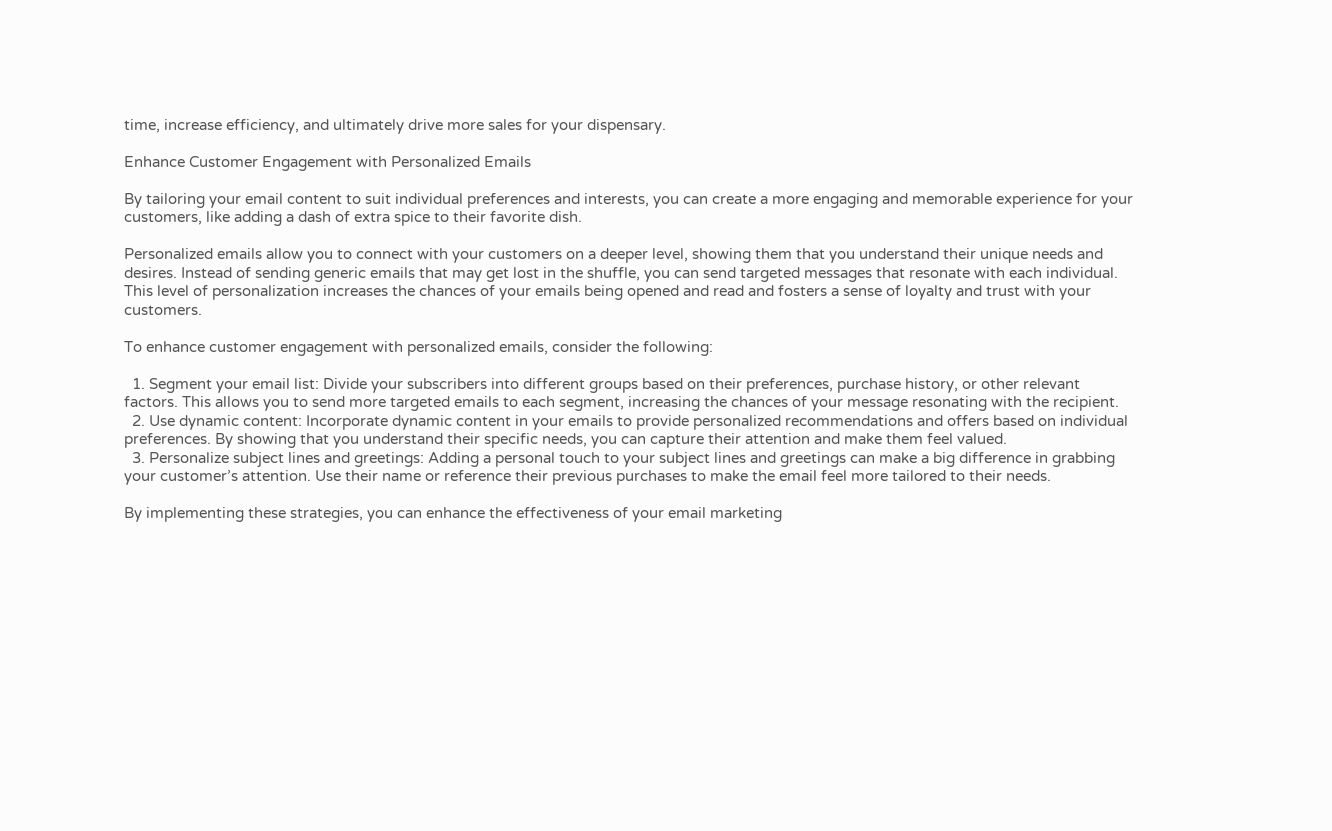time, increase efficiency, and ultimately drive more sales for your dispensary.

Enhance Customer Engagement with Personalized Emails

By tailoring your email content to suit individual preferences and interests, you can create a more engaging and memorable experience for your customers, like adding a dash of extra spice to their favorite dish.

Personalized emails allow you to connect with your customers on a deeper level, showing them that you understand their unique needs and desires. Instead of sending generic emails that may get lost in the shuffle, you can send targeted messages that resonate with each individual. This level of personalization increases the chances of your emails being opened and read and fosters a sense of loyalty and trust with your customers.

To enhance customer engagement with personalized emails, consider the following:

  1. Segment your email list: Divide your subscribers into different groups based on their preferences, purchase history, or other relevant factors. This allows you to send more targeted emails to each segment, increasing the chances of your message resonating with the recipient.
  2. Use dynamic content: Incorporate dynamic content in your emails to provide personalized recommendations and offers based on individual preferences. By showing that you understand their specific needs, you can capture their attention and make them feel valued.
  3. Personalize subject lines and greetings: Adding a personal touch to your subject lines and greetings can make a big difference in grabbing your customer’s attention. Use their name or reference their previous purchases to make the email feel more tailored to their needs.

By implementing these strategies, you can enhance the effectiveness of your email marketing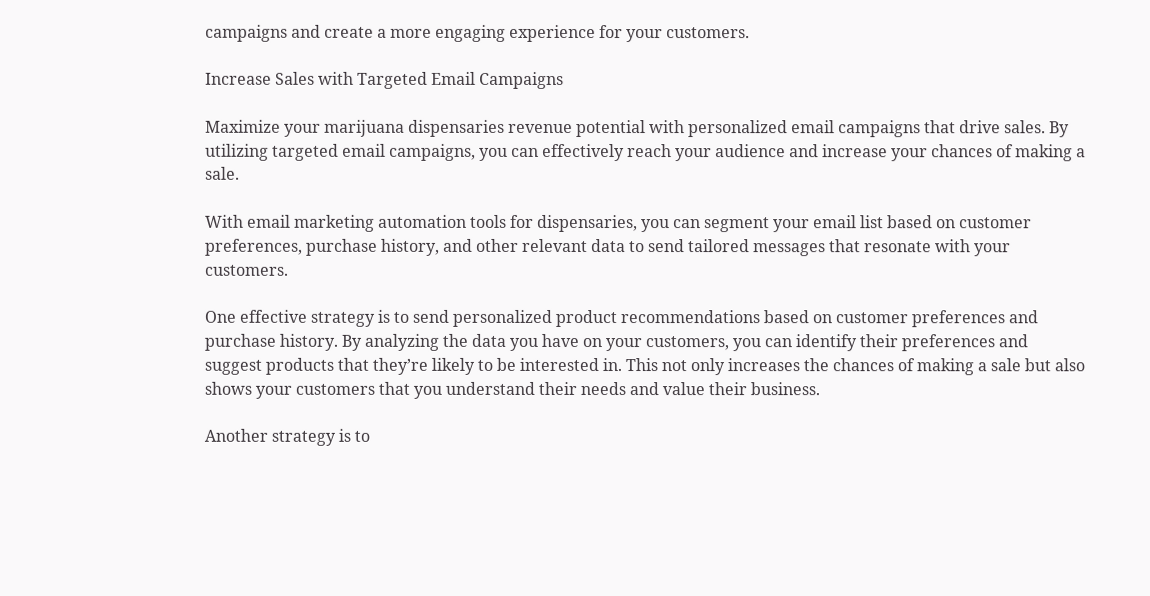campaigns and create a more engaging experience for your customers.

Increase Sales with Targeted Email Campaigns

Maximize your marijuana dispensaries revenue potential with personalized email campaigns that drive sales. By utilizing targeted email campaigns, you can effectively reach your audience and increase your chances of making a sale.

With email marketing automation tools for dispensaries, you can segment your email list based on customer preferences, purchase history, and other relevant data to send tailored messages that resonate with your customers.

One effective strategy is to send personalized product recommendations based on customer preferences and purchase history. By analyzing the data you have on your customers, you can identify their preferences and suggest products that they’re likely to be interested in. This not only increases the chances of making a sale but also shows your customers that you understand their needs and value their business.

Another strategy is to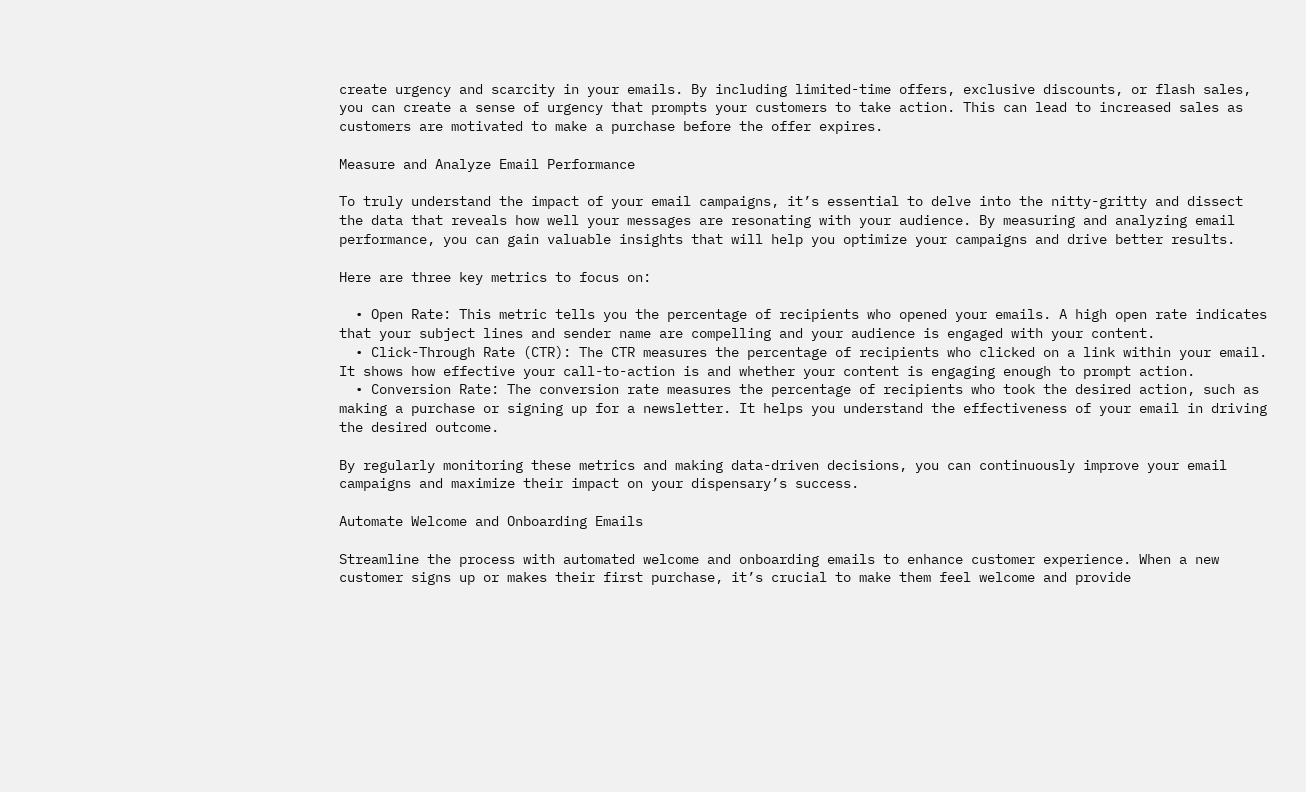create urgency and scarcity in your emails. By including limited-time offers, exclusive discounts, or flash sales, you can create a sense of urgency that prompts your customers to take action. This can lead to increased sales as customers are motivated to make a purchase before the offer expires.

Measure and Analyze Email Performance

To truly understand the impact of your email campaigns, it’s essential to delve into the nitty-gritty and dissect the data that reveals how well your messages are resonating with your audience. By measuring and analyzing email performance, you can gain valuable insights that will help you optimize your campaigns and drive better results.

Here are three key metrics to focus on:

  • Open Rate: This metric tells you the percentage of recipients who opened your emails. A high open rate indicates that your subject lines and sender name are compelling and your audience is engaged with your content.
  • Click-Through Rate (CTR): The CTR measures the percentage of recipients who clicked on a link within your email. It shows how effective your call-to-action is and whether your content is engaging enough to prompt action.
  • Conversion Rate: The conversion rate measures the percentage of recipients who took the desired action, such as making a purchase or signing up for a newsletter. It helps you understand the effectiveness of your email in driving the desired outcome.

By regularly monitoring these metrics and making data-driven decisions, you can continuously improve your email campaigns and maximize their impact on your dispensary’s success.

Automate Welcome and Onboarding Emails

Streamline the process with automated welcome and onboarding emails to enhance customer experience. When a new customer signs up or makes their first purchase, it’s crucial to make them feel welcome and provide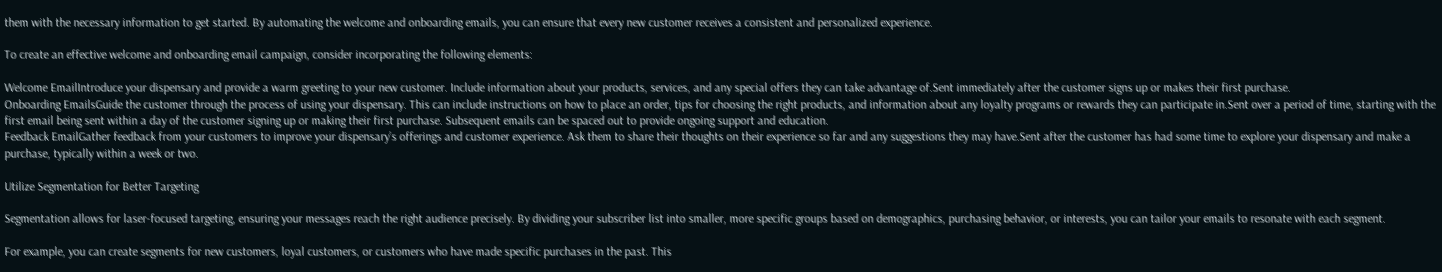them with the necessary information to get started. By automating the welcome and onboarding emails, you can ensure that every new customer receives a consistent and personalized experience.

To create an effective welcome and onboarding email campaign, consider incorporating the following elements:

Welcome EmailIntroduce your dispensary and provide a warm greeting to your new customer. Include information about your products, services, and any special offers they can take advantage of.Sent immediately after the customer signs up or makes their first purchase.
Onboarding EmailsGuide the customer through the process of using your dispensary. This can include instructions on how to place an order, tips for choosing the right products, and information about any loyalty programs or rewards they can participate in.Sent over a period of time, starting with the first email being sent within a day of the customer signing up or making their first purchase. Subsequent emails can be spaced out to provide ongoing support and education.
Feedback EmailGather feedback from your customers to improve your dispensary’s offerings and customer experience. Ask them to share their thoughts on their experience so far and any suggestions they may have.Sent after the customer has had some time to explore your dispensary and make a purchase, typically within a week or two.

Utilize Segmentation for Better Targeting

Segmentation allows for laser-focused targeting, ensuring your messages reach the right audience precisely. By dividing your subscriber list into smaller, more specific groups based on demographics, purchasing behavior, or interests, you can tailor your emails to resonate with each segment.

For example, you can create segments for new customers, loyal customers, or customers who have made specific purchases in the past. This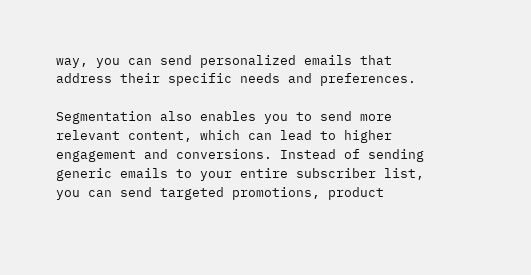way, you can send personalized emails that address their specific needs and preferences.

Segmentation also enables you to send more relevant content, which can lead to higher engagement and conversions. Instead of sending generic emails to your entire subscriber list, you can send targeted promotions, product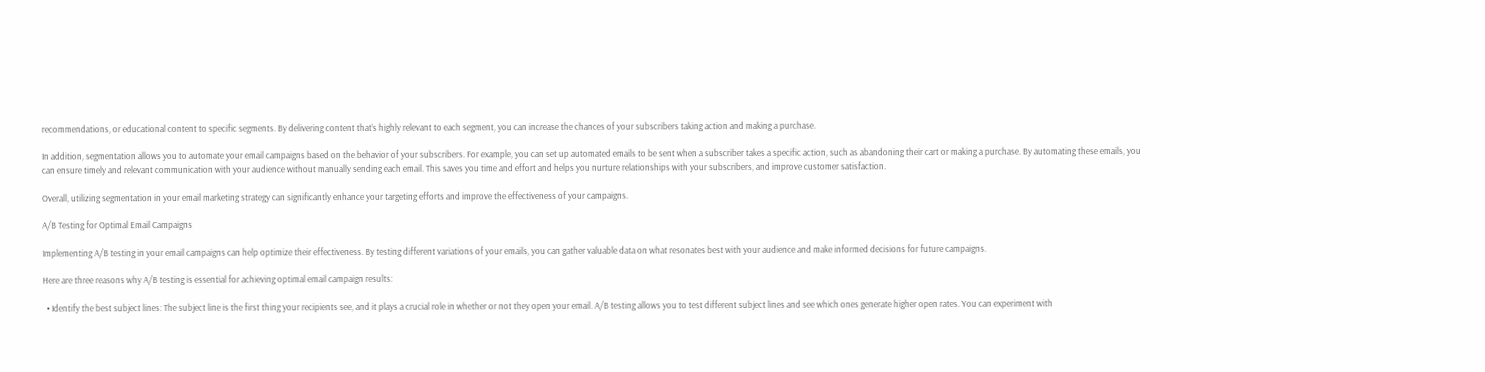recommendations, or educational content to specific segments. By delivering content that’s highly relevant to each segment, you can increase the chances of your subscribers taking action and making a purchase.

In addition, segmentation allows you to automate your email campaigns based on the behavior of your subscribers. For example, you can set up automated emails to be sent when a subscriber takes a specific action, such as abandoning their cart or making a purchase. By automating these emails, you can ensure timely and relevant communication with your audience without manually sending each email. This saves you time and effort and helps you nurture relationships with your subscribers, and improve customer satisfaction.

Overall, utilizing segmentation in your email marketing strategy can significantly enhance your targeting efforts and improve the effectiveness of your campaigns.

A/B Testing for Optimal Email Campaigns

Implementing A/B testing in your email campaigns can help optimize their effectiveness. By testing different variations of your emails, you can gather valuable data on what resonates best with your audience and make informed decisions for future campaigns.

Here are three reasons why A/B testing is essential for achieving optimal email campaign results:

  • Identify the best subject lines: The subject line is the first thing your recipients see, and it plays a crucial role in whether or not they open your email. A/B testing allows you to test different subject lines and see which ones generate higher open rates. You can experiment with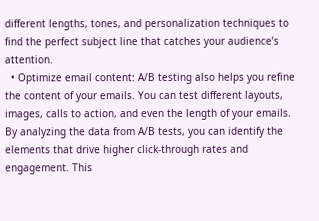different lengths, tones, and personalization techniques to find the perfect subject line that catches your audience’s attention.
  • Optimize email content: A/B testing also helps you refine the content of your emails. You can test different layouts, images, calls to action, and even the length of your emails. By analyzing the data from A/B tests, you can identify the elements that drive higher click-through rates and engagement. This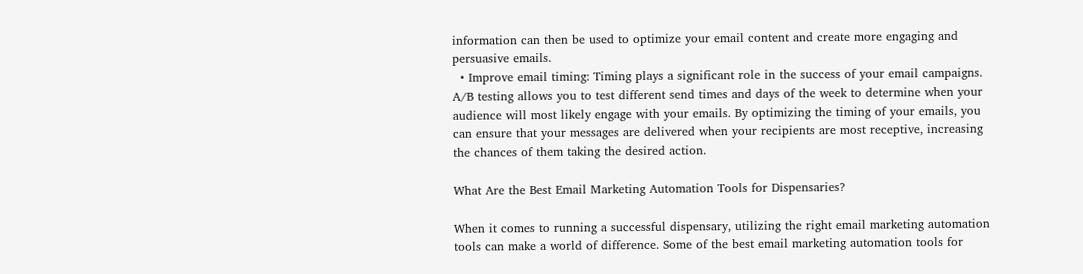information can then be used to optimize your email content and create more engaging and persuasive emails.
  • Improve email timing: Timing plays a significant role in the success of your email campaigns. A/B testing allows you to test different send times and days of the week to determine when your audience will most likely engage with your emails. By optimizing the timing of your emails, you can ensure that your messages are delivered when your recipients are most receptive, increasing the chances of them taking the desired action.

What Are the Best Email Marketing Automation Tools for Dispensaries?

When it comes to running a successful dispensary, utilizing the right email marketing automation tools can make a world of difference. Some of the best email marketing automation tools for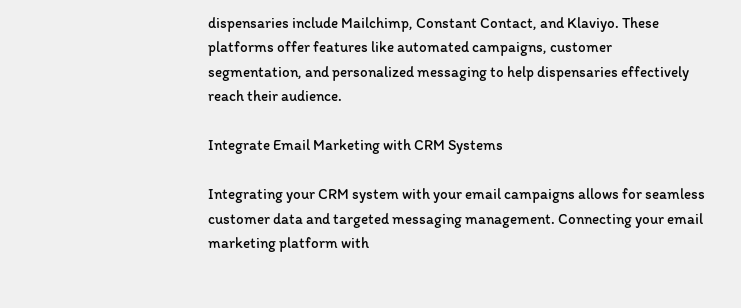dispensaries include Mailchimp, Constant Contact, and Klaviyo. These platforms offer features like automated campaigns, customer segmentation, and personalized messaging to help dispensaries effectively reach their audience.

Integrate Email Marketing with CRM Systems

Integrating your CRM system with your email campaigns allows for seamless customer data and targeted messaging management. Connecting your email marketing platform with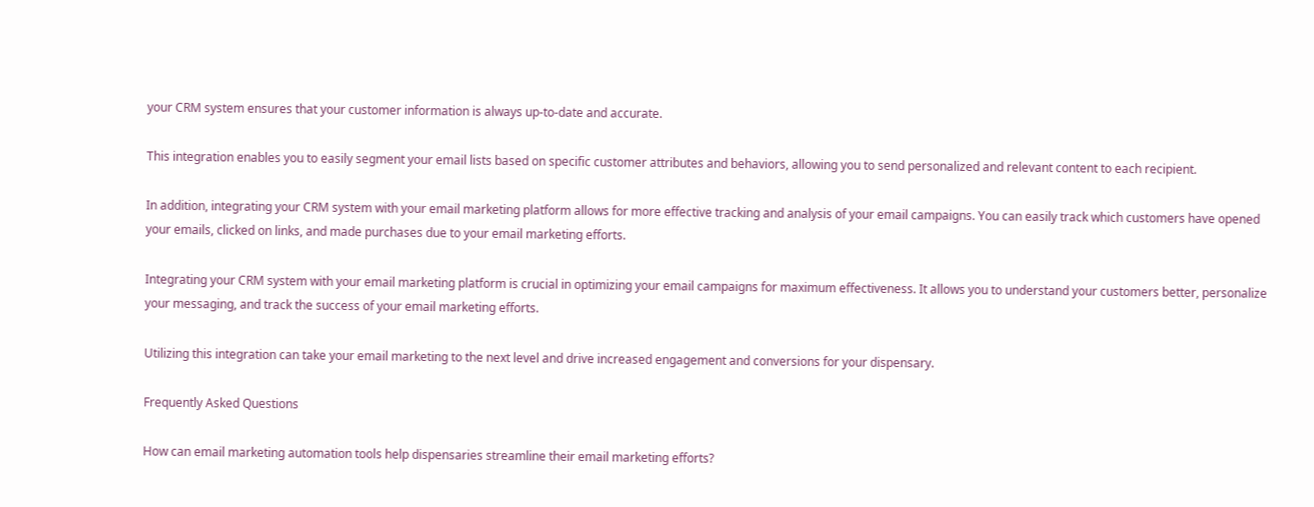your CRM system ensures that your customer information is always up-to-date and accurate.

This integration enables you to easily segment your email lists based on specific customer attributes and behaviors, allowing you to send personalized and relevant content to each recipient.

In addition, integrating your CRM system with your email marketing platform allows for more effective tracking and analysis of your email campaigns. You can easily track which customers have opened your emails, clicked on links, and made purchases due to your email marketing efforts.

Integrating your CRM system with your email marketing platform is crucial in optimizing your email campaigns for maximum effectiveness. It allows you to understand your customers better, personalize your messaging, and track the success of your email marketing efforts.

Utilizing this integration can take your email marketing to the next level and drive increased engagement and conversions for your dispensary.

Frequently Asked Questions

How can email marketing automation tools help dispensaries streamline their email marketing efforts?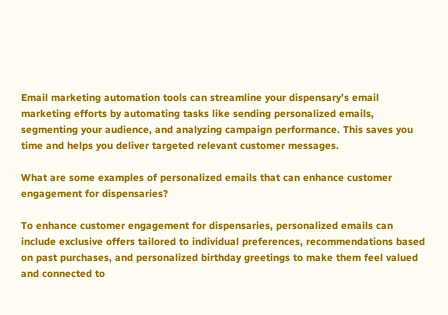Email marketing automation tools can streamline your dispensary’s email marketing efforts by automating tasks like sending personalized emails, segmenting your audience, and analyzing campaign performance. This saves you time and helps you deliver targeted relevant customer messages.

What are some examples of personalized emails that can enhance customer engagement for dispensaries?

To enhance customer engagement for dispensaries, personalized emails can include exclusive offers tailored to individual preferences, recommendations based on past purchases, and personalized birthday greetings to make them feel valued and connected to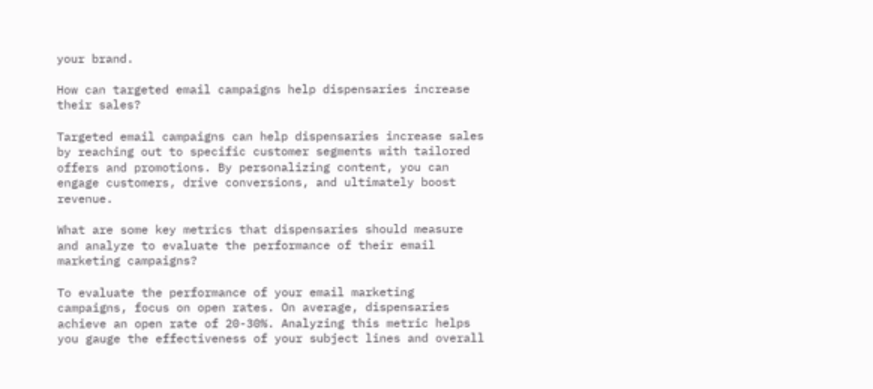your brand.

How can targeted email campaigns help dispensaries increase their sales?

Targeted email campaigns can help dispensaries increase sales by reaching out to specific customer segments with tailored offers and promotions. By personalizing content, you can engage customers, drive conversions, and ultimately boost revenue.

What are some key metrics that dispensaries should measure and analyze to evaluate the performance of their email marketing campaigns?

To evaluate the performance of your email marketing campaigns, focus on open rates. On average, dispensaries achieve an open rate of 20-30%. Analyzing this metric helps you gauge the effectiveness of your subject lines and overall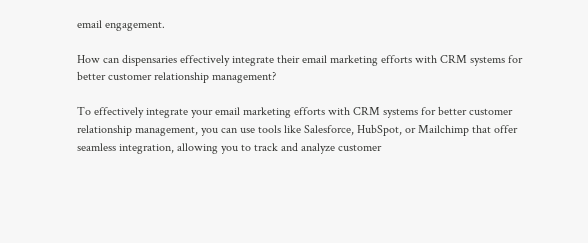email engagement.

How can dispensaries effectively integrate their email marketing efforts with CRM systems for better customer relationship management?

To effectively integrate your email marketing efforts with CRM systems for better customer relationship management, you can use tools like Salesforce, HubSpot, or Mailchimp that offer seamless integration, allowing you to track and analyze customer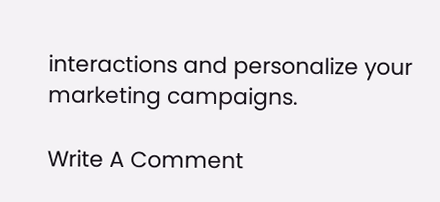interactions and personalize your marketing campaigns.

Write A Comment